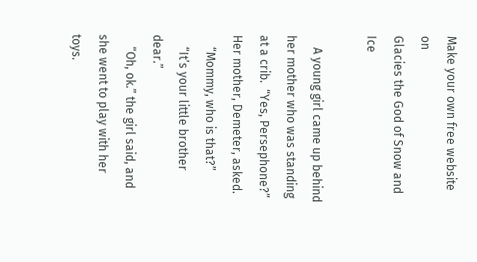Make your own free website on
Glacies the God of Snow and Ice

    A young girl came up behind her mother who was standing at a crib.  “Yes, Persephone?” Her mother, Demeter, asked.
    “Mommy, who is that?”
    “It’s your little brother dear.”
    “Oh, ok.” the girl said, and she went to play with her toys.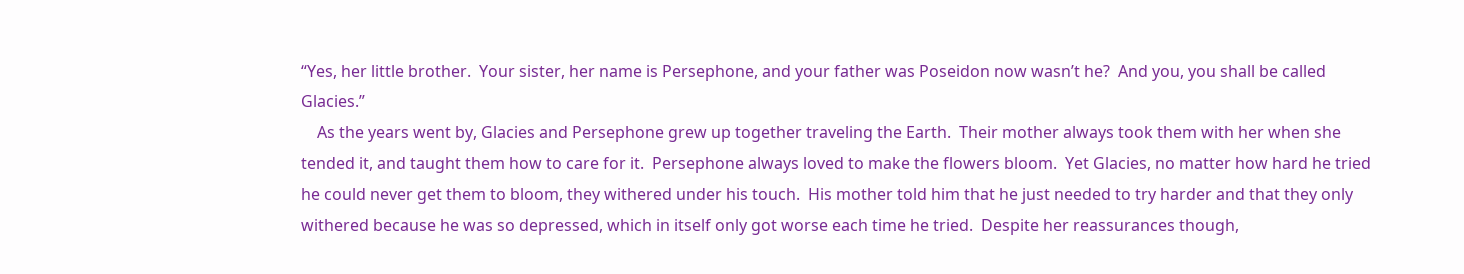“Yes, her little brother.  Your sister, her name is Persephone, and your father was Poseidon now wasn’t he?  And you, you shall be called Glacies.”
    As the years went by, Glacies and Persephone grew up together traveling the Earth.  Their mother always took them with her when she tended it, and taught them how to care for it.  Persephone always loved to make the flowers bloom.  Yet Glacies, no matter how hard he tried he could never get them to bloom, they withered under his touch.  His mother told him that he just needed to try harder and that they only withered because he was so depressed, which in itself only got worse each time he tried.  Despite her reassurances though,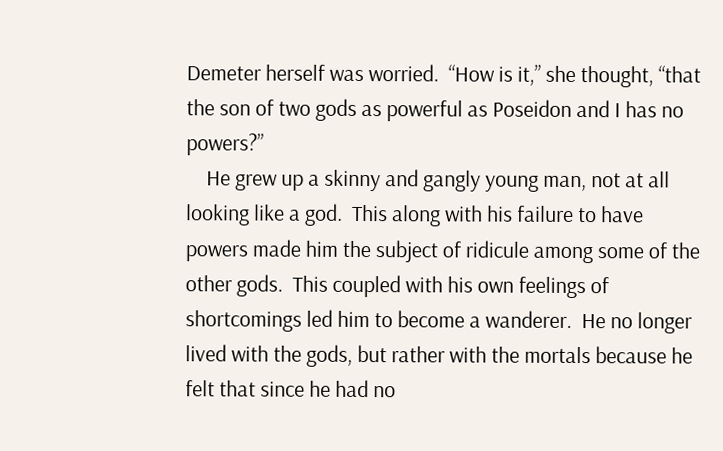Demeter herself was worried.  “How is it,” she thought, “that the son of two gods as powerful as Poseidon and I has no powers?”
    He grew up a skinny and gangly young man, not at all looking like a god.  This along with his failure to have powers made him the subject of ridicule among some of the other gods.  This coupled with his own feelings of shortcomings led him to become a wanderer.  He no longer lived with the gods, but rather with the mortals because he felt that since he had no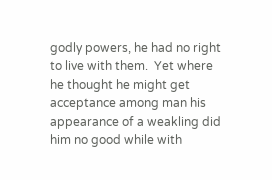godly powers, he had no right to live with them.  Yet where he thought he might get acceptance among man his appearance of a weakling did him no good while with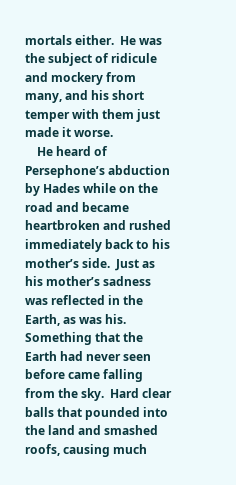mortals either.  He was the subject of ridicule and mockery from many, and his short temper with them just made it worse.
    He heard of Persephone’s abduction by Hades while on the road and became heartbroken and rushed immediately back to his mother’s side.  Just as his mother’s sadness was reflected in the Earth, as was his.  Something that the Earth had never seen before came falling from the sky.  Hard clear balls that pounded into the land and smashed roofs, causing much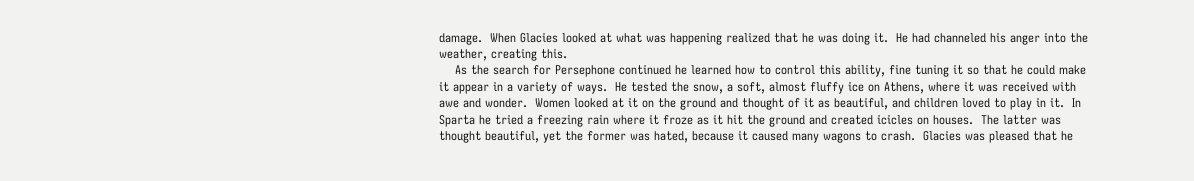damage.  When Glacies looked at what was happening realized that he was doing it.  He had channeled his anger into the weather, creating this.
    As the search for Persephone continued he learned how to control this ability, fine tuning it so that he could make it appear in a variety of ways.  He tested the snow, a soft, almost fluffy ice on Athens, where it was received with awe and wonder.  Women looked at it on the ground and thought of it as beautiful, and children loved to play in it.  In Sparta he tried a freezing rain where it froze as it hit the ground and created icicles on houses.  The latter was thought beautiful, yet the former was hated, because it caused many wagons to crash.  Glacies was pleased that he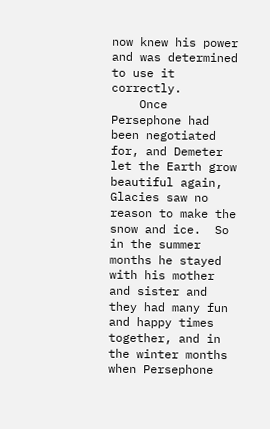now knew his power and was determined to use it correctly.
    Once Persephone had been negotiated for, and Demeter let the Earth grow beautiful again, Glacies saw no reason to make the snow and ice.  So in the summer months he stayed with his mother and sister and they had many fun and happy times together, and in the winter months when Persephone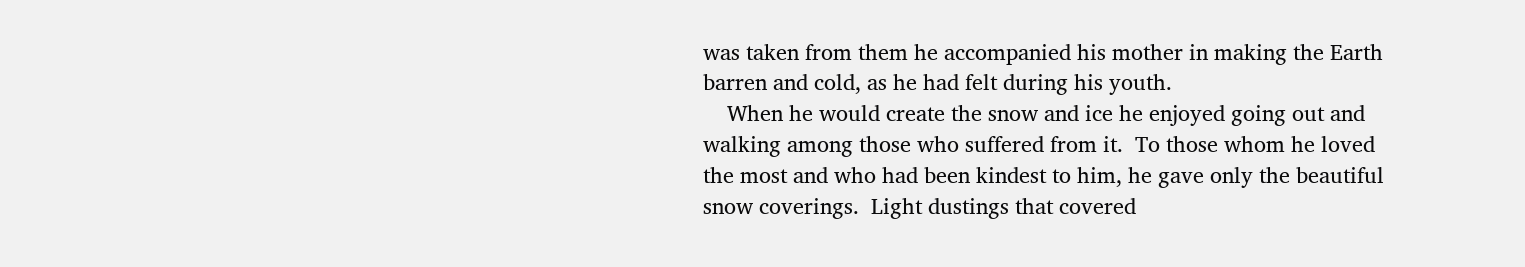was taken from them he accompanied his mother in making the Earth barren and cold, as he had felt during his youth.
    When he would create the snow and ice he enjoyed going out and walking among those who suffered from it.  To those whom he loved the most and who had been kindest to him, he gave only the beautiful snow coverings.  Light dustings that covered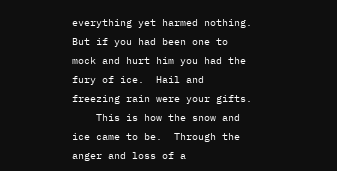everything yet harmed nothing.  But if you had been one to mock and hurt him you had the fury of ice.  Hail and freezing rain were your gifts.
    This is how the snow and ice came to be.  Through the anger and loss of a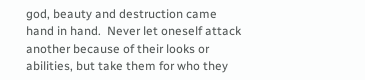god, beauty and destruction came hand in hand.  Never let oneself attack another because of their looks or abilities, but take them for who they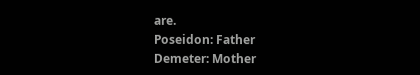are.
Poseidon: Father
Demeter: Mother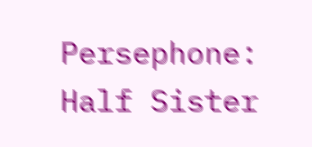Persephone: Half Sister